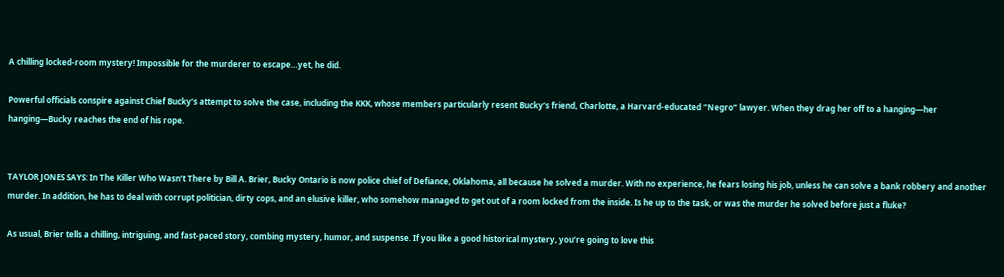A chilling locked-room mystery! Impossible for the murderer to escape…yet, he did.

Powerful officials conspire against Chief Bucky’s attempt to solve the case, including the KKK, whose members particularly resent Bucky’s friend, Charlotte, a Harvard-educated “Negro” lawyer. When they drag her off to a hanging—her hanging—Bucky reaches the end of his rope.


TAYLOR JONES SAYS: In The Killer Who Wasn’t There by Bill A. Brier, Bucky Ontario is now police chief of Defiance, Oklahoma, all because he solved a murder. With no experience, he fears losing his job, unless he can solve a bank robbery and another murder. In addition, he has to deal with corrupt politician, dirty cops, and an elusive killer, who somehow managed to get out of a room locked from the inside. Is he up to the task, or was the murder he solved before just a fluke?

As usual, Brier tells a chilling, intriguing, and fast-paced story, combing mystery, humor, and suspense. If you like a good historical mystery, you’re going to love this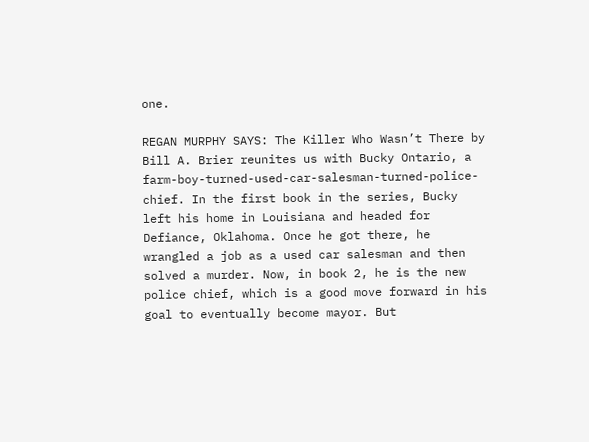one.

REGAN MURPHY SAYS: The Killer Who Wasn’t There by Bill A. Brier reunites us with Bucky Ontario, a farm-boy-turned-used-car-salesman-turned-police-chief. In the first book in the series, Bucky left his home in Louisiana and headed for Defiance, Oklahoma. Once he got there, he wrangled a job as a used car salesman and then solved a murder. Now, in book 2, he is the new police chief, which is a good move forward in his goal to eventually become mayor. But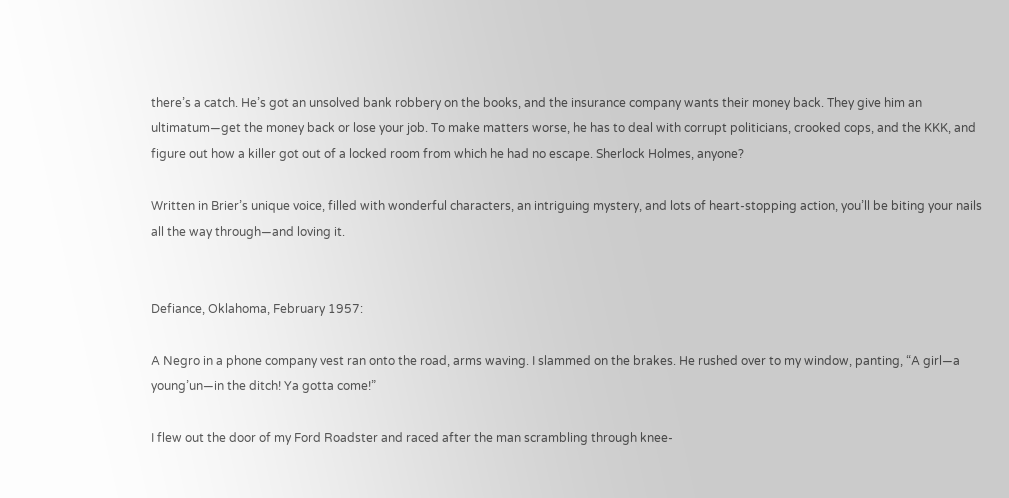there’s a catch. He’s got an unsolved bank robbery on the books, and the insurance company wants their money back. They give him an ultimatum—get the money back or lose your job. To make matters worse, he has to deal with corrupt politicians, crooked cops, and the KKK, and figure out how a killer got out of a locked room from which he had no escape. Sherlock Holmes, anyone?

Written in Brier’s unique voice, filled with wonderful characters, an intriguing mystery, and lots of heart-stopping action, you’ll be biting your nails all the way through—and loving it.


Defiance, Oklahoma, February 1957:

A Negro in a phone company vest ran onto the road, arms waving. I slammed on the brakes. He rushed over to my window, panting, “A girl—a young’un—in the ditch! Ya gotta come!”

I flew out the door of my Ford Roadster and raced after the man scrambling through knee-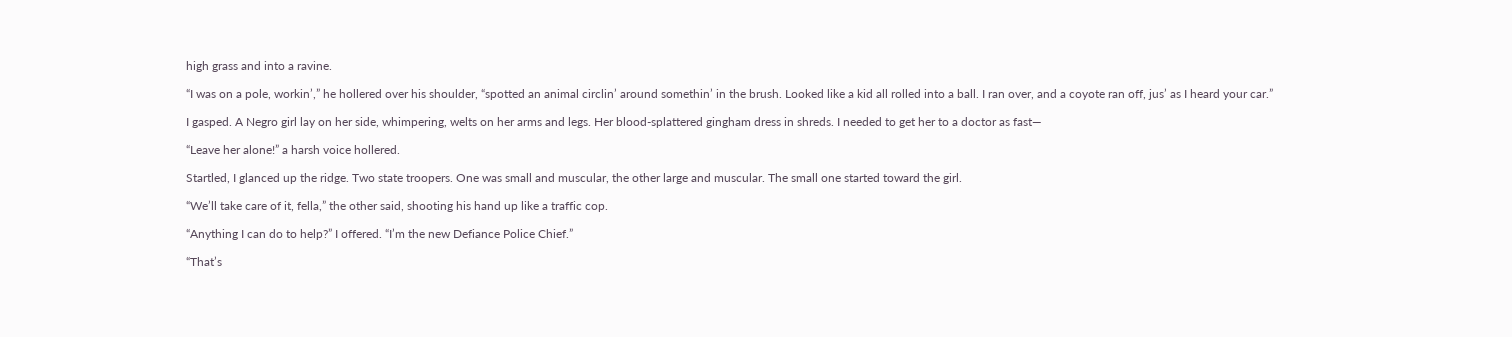high grass and into a ravine.

“I was on a pole, workin’,” he hollered over his shoulder, “spotted an animal circlin’ around somethin’ in the brush. Looked like a kid all rolled into a ball. I ran over, and a coyote ran off, jus’ as I heard your car.”

I gasped. A Negro girl lay on her side, whimpering, welts on her arms and legs. Her blood-splattered gingham dress in shreds. I needed to get her to a doctor as fast—

“Leave her alone!” a harsh voice hollered.

Startled, I glanced up the ridge. Two state troopers. One was small and muscular, the other large and muscular. The small one started toward the girl.

“We’ll take care of it, fella,” the other said, shooting his hand up like a traffic cop.

“Anything I can do to help?” I offered. “I’m the new Defiance Police Chief.”

“That’s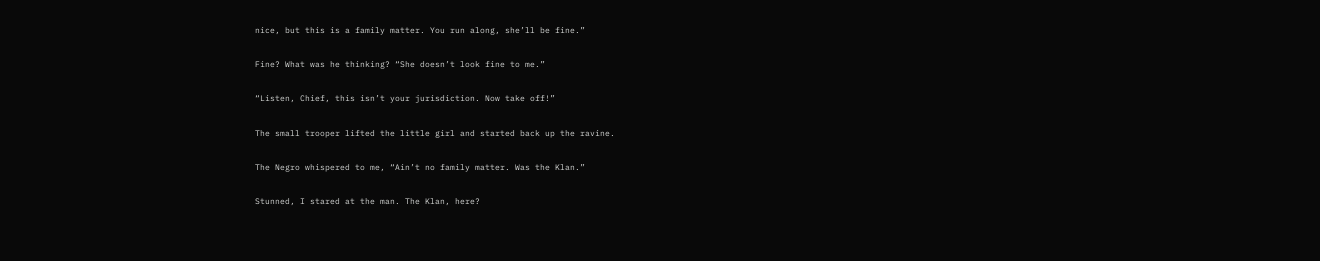nice, but this is a family matter. You run along, she’ll be fine.”

Fine? What was he thinking? “She doesn’t look fine to me.”

“Listen, Chief, this isn’t your jurisdiction. Now take off!”

The small trooper lifted the little girl and started back up the ravine.

The Negro whispered to me, “Ain’t no family matter. Was the Klan.”

Stunned, I stared at the man. The Klan, here?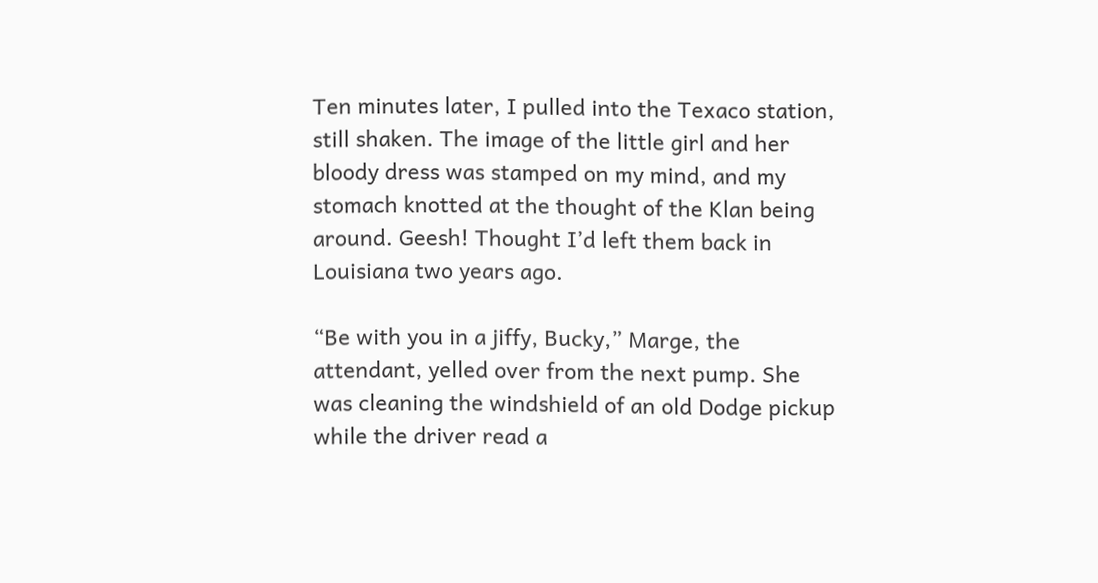Ten minutes later, I pulled into the Texaco station, still shaken. The image of the little girl and her bloody dress was stamped on my mind, and my stomach knotted at the thought of the Klan being around. Geesh! Thought I’d left them back in Louisiana two years ago.

“Be with you in a jiffy, Bucky,” Marge, the attendant, yelled over from the next pump. She was cleaning the windshield of an old Dodge pickup while the driver read a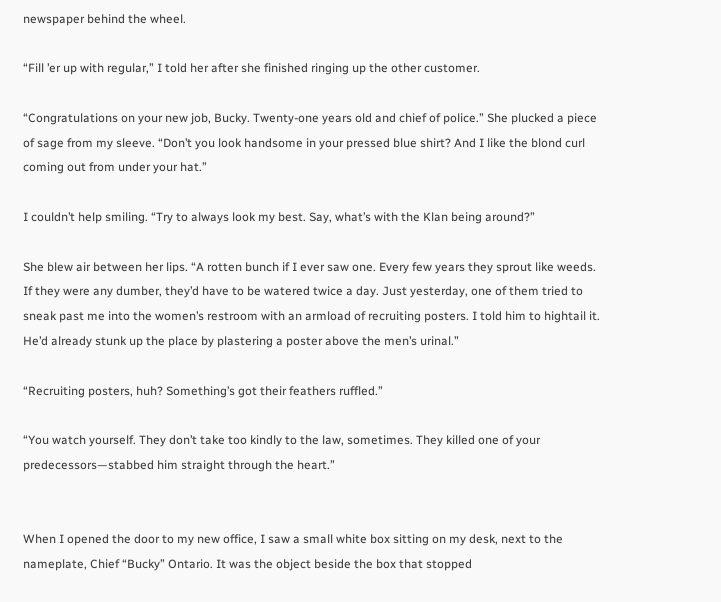newspaper behind the wheel.

“Fill ’er up with regular,” I told her after she finished ringing up the other customer.

“Congratulations on your new job, Bucky. Twenty-one years old and chief of police.” She plucked a piece of sage from my sleeve. “Don’t you look handsome in your pressed blue shirt? And I like the blond curl coming out from under your hat.”

I couldn’t help smiling. “Try to always look my best. Say, what’s with the Klan being around?”

She blew air between her lips. “A rotten bunch if I ever saw one. Every few years they sprout like weeds. If they were any dumber, they’d have to be watered twice a day. Just yesterday, one of them tried to sneak past me into the women’s restroom with an armload of recruiting posters. I told him to hightail it. He’d already stunk up the place by plastering a poster above the men’s urinal.”

“Recruiting posters, huh? Something’s got their feathers ruffled.”

“You watch yourself. They don’t take too kindly to the law, sometimes. They killed one of your predecessors—stabbed him straight through the heart.”


When I opened the door to my new office, I saw a small white box sitting on my desk, next to the nameplate, Chief “Bucky” Ontario. It was the object beside the box that stopped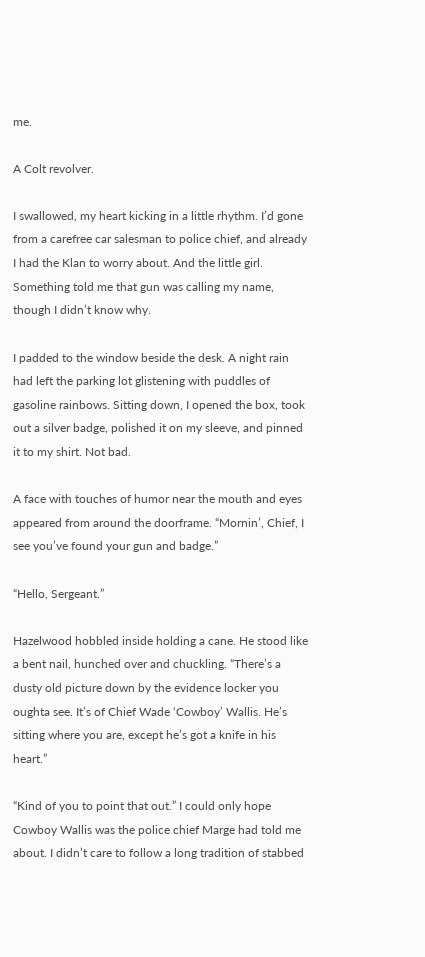me.

A Colt revolver.

I swallowed, my heart kicking in a little rhythm. I’d gone from a carefree car salesman to police chief, and already I had the Klan to worry about. And the little girl. Something told me that gun was calling my name, though I didn’t know why.

I padded to the window beside the desk. A night rain had left the parking lot glistening with puddles of gasoline rainbows. Sitting down, I opened the box, took out a silver badge, polished it on my sleeve, and pinned it to my shirt. Not bad.

A face with touches of humor near the mouth and eyes appeared from around the doorframe. “Mornin’, Chief, I see you’ve found your gun and badge.”

“Hello, Sergeant.”

Hazelwood hobbled inside holding a cane. He stood like a bent nail, hunched over and chuckling. “There’s a dusty old picture down by the evidence locker you oughta see. It’s of Chief Wade ‘Cowboy’ Wallis. He’s sitting where you are, except he’s got a knife in his heart.”

“Kind of you to point that out.” I could only hope Cowboy Wallis was the police chief Marge had told me about. I didn’t care to follow a long tradition of stabbed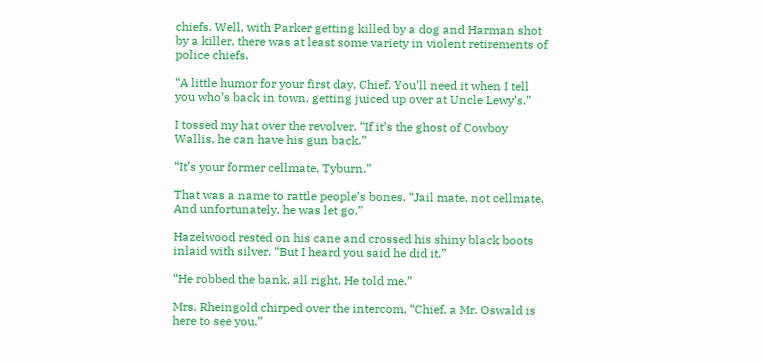chiefs. Well, with Parker getting killed by a dog and Harman shot by a killer, there was at least some variety in violent retirements of police chiefs.

“A little humor for your first day, Chief. You’ll need it when I tell you who’s back in town, getting juiced up over at Uncle Lewy’s.”

I tossed my hat over the revolver. “If it’s the ghost of Cowboy Wallis, he can have his gun back.”

“It’s your former cellmate, Tyburn.”

That was a name to rattle people’s bones. “Jail mate, not cellmate. And unfortunately, he was let go.”

Hazelwood rested on his cane and crossed his shiny black boots inlaid with silver. “But I heard you said he did it.”

“He robbed the bank, all right. He told me.”

Mrs. Rheingold chirped over the intercom, “Chief, a Mr. Oswald is here to see you.”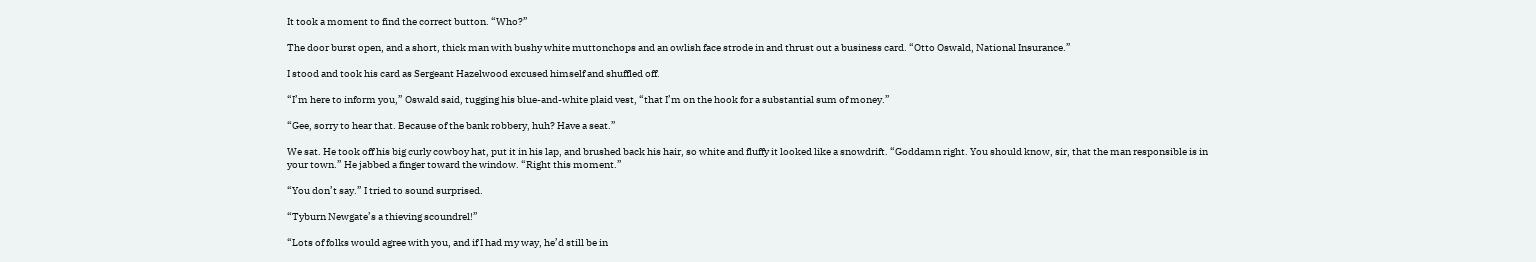It took a moment to find the correct button. “Who?”

The door burst open, and a short, thick man with bushy white muttonchops and an owlish face strode in and thrust out a business card. “Otto Oswald, National Insurance.”

I stood and took his card as Sergeant Hazelwood excused himself and shuffled off.

“I’m here to inform you,” Oswald said, tugging his blue-and-white plaid vest, “that I’m on the hook for a substantial sum of money.”

“Gee, sorry to hear that. Because of the bank robbery, huh? Have a seat.”

We sat. He took off his big curly cowboy hat, put it in his lap, and brushed back his hair, so white and fluffy it looked like a snowdrift. “Goddamn right. You should know, sir, that the man responsible is in your town.” He jabbed a finger toward the window. “Right this moment.”

“You don’t say.” I tried to sound surprised.

“Tyburn Newgate’s a thieving scoundrel!”

“Lots of folks would agree with you, and if I had my way, he’d still be in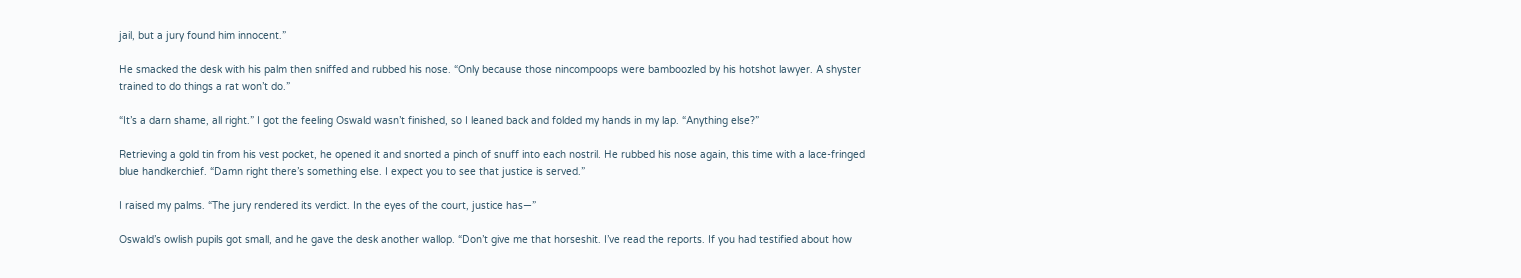jail, but a jury found him innocent.”

He smacked the desk with his palm then sniffed and rubbed his nose. “Only because those nincompoops were bamboozled by his hotshot lawyer. A shyster trained to do things a rat won’t do.”

“It’s a darn shame, all right.” I got the feeling Oswald wasn’t finished, so I leaned back and folded my hands in my lap. “Anything else?”

Retrieving a gold tin from his vest pocket, he opened it and snorted a pinch of snuff into each nostril. He rubbed his nose again, this time with a lace-fringed blue handkerchief. “Damn right there’s something else. I expect you to see that justice is served.”

I raised my palms. “The jury rendered its verdict. In the eyes of the court, justice has—”

Oswald’s owlish pupils got small, and he gave the desk another wallop. “Don’t give me that horseshit. I’ve read the reports. If you had testified about how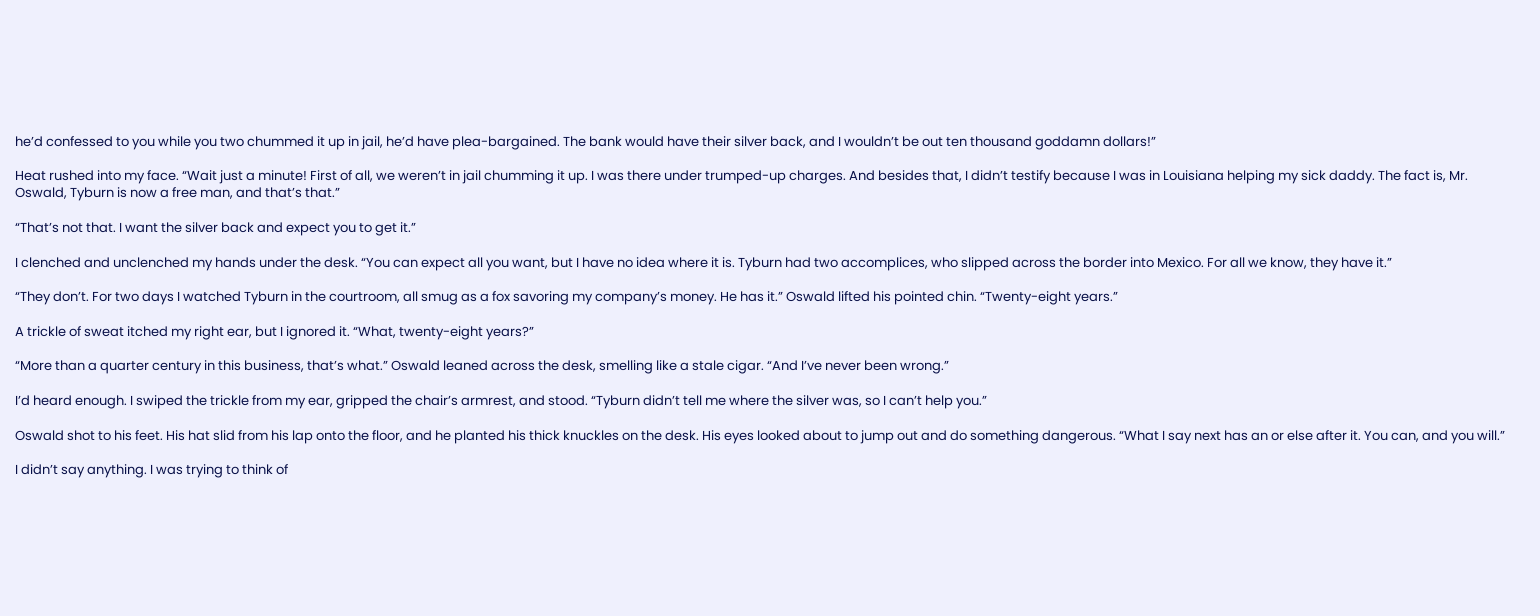he’d confessed to you while you two chummed it up in jail, he’d have plea-bargained. The bank would have their silver back, and I wouldn’t be out ten thousand goddamn dollars!”

Heat rushed into my face. “Wait just a minute! First of all, we weren’t in jail chumming it up. I was there under trumped-up charges. And besides that, I didn’t testify because I was in Louisiana helping my sick daddy. The fact is, Mr. Oswald, Tyburn is now a free man, and that’s that.”

“That’s not that. I want the silver back and expect you to get it.”

I clenched and unclenched my hands under the desk. “You can expect all you want, but I have no idea where it is. Tyburn had two accomplices, who slipped across the border into Mexico. For all we know, they have it.”

“They don’t. For two days I watched Tyburn in the courtroom, all smug as a fox savoring my company’s money. He has it.” Oswald lifted his pointed chin. “Twenty-eight years.”

A trickle of sweat itched my right ear, but I ignored it. “What, twenty-eight years?”

“More than a quarter century in this business, that’s what.” Oswald leaned across the desk, smelling like a stale cigar. “And I’ve never been wrong.”

I’d heard enough. I swiped the trickle from my ear, gripped the chair’s armrest, and stood. “Tyburn didn’t tell me where the silver was, so I can’t help you.”

Oswald shot to his feet. His hat slid from his lap onto the floor, and he planted his thick knuckles on the desk. His eyes looked about to jump out and do something dangerous. “What I say next has an or else after it. You can, and you will.”

I didn’t say anything. I was trying to think of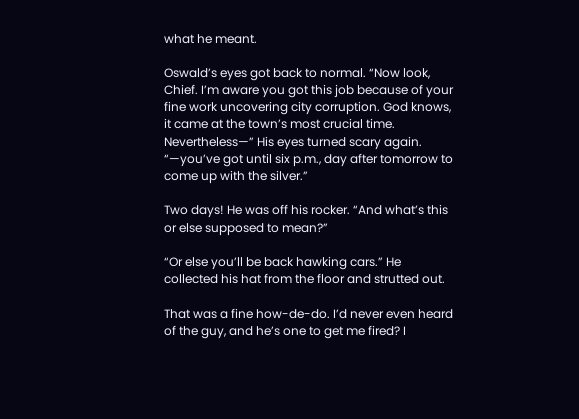what he meant.

Oswald’s eyes got back to normal. “Now look, Chief. I’m aware you got this job because of your fine work uncovering city corruption. God knows, it came at the town’s most crucial time. Nevertheless—” His eyes turned scary again. “—you’ve got until six p.m., day after tomorrow to come up with the silver.”

Two days! He was off his rocker. “And what’s this or else supposed to mean?”

“Or else you’ll be back hawking cars.” He collected his hat from the floor and strutted out.

That was a fine how-de-do. I’d never even heard of the guy, and he’s one to get me fired? I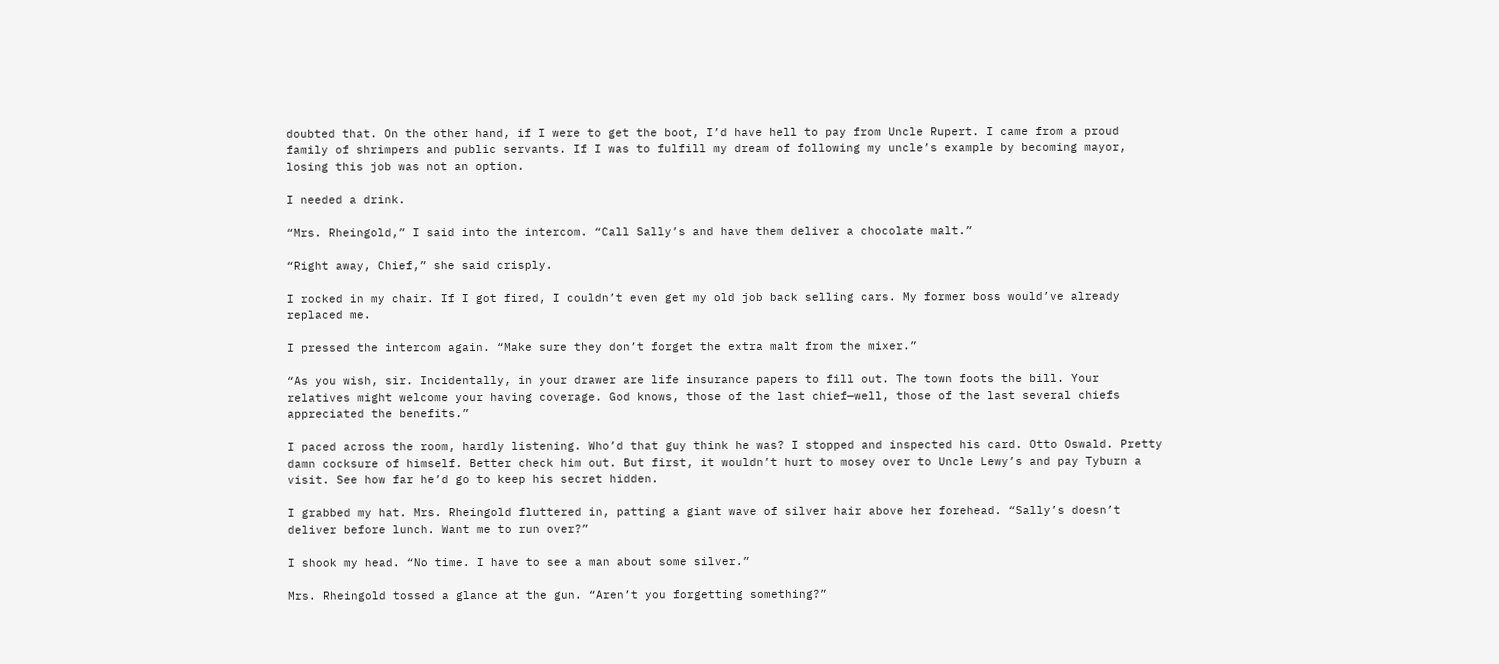doubted that. On the other hand, if I were to get the boot, I’d have hell to pay from Uncle Rupert. I came from a proud family of shrimpers and public servants. If I was to fulfill my dream of following my uncle’s example by becoming mayor, losing this job was not an option.

I needed a drink.

“Mrs. Rheingold,” I said into the intercom. “Call Sally’s and have them deliver a chocolate malt.”

“Right away, Chief,” she said crisply.

I rocked in my chair. If I got fired, I couldn’t even get my old job back selling cars. My former boss would’ve already replaced me.

I pressed the intercom again. “Make sure they don’t forget the extra malt from the mixer.”

“As you wish, sir. Incidentally, in your drawer are life insurance papers to fill out. The town foots the bill. Your relatives might welcome your having coverage. God knows, those of the last chief—well, those of the last several chiefs appreciated the benefits.”

I paced across the room, hardly listening. Who’d that guy think he was? I stopped and inspected his card. Otto Oswald. Pretty damn cocksure of himself. Better check him out. But first, it wouldn’t hurt to mosey over to Uncle Lewy’s and pay Tyburn a visit. See how far he’d go to keep his secret hidden.

I grabbed my hat. Mrs. Rheingold fluttered in, patting a giant wave of silver hair above her forehead. “Sally’s doesn’t deliver before lunch. Want me to run over?”

I shook my head. “No time. I have to see a man about some silver.”

Mrs. Rheingold tossed a glance at the gun. “Aren’t you forgetting something?”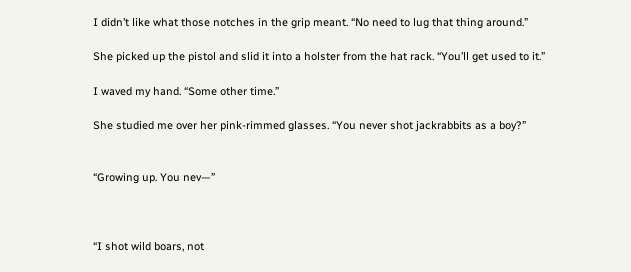I didn’t like what those notches in the grip meant. “No need to lug that thing around.”

She picked up the pistol and slid it into a holster from the hat rack. “You’ll get used to it.”

I waved my hand. “Some other time.”

She studied me over her pink-rimmed glasses. “You never shot jackrabbits as a boy?”


“Growing up. You nev—”



“I shot wild boars, not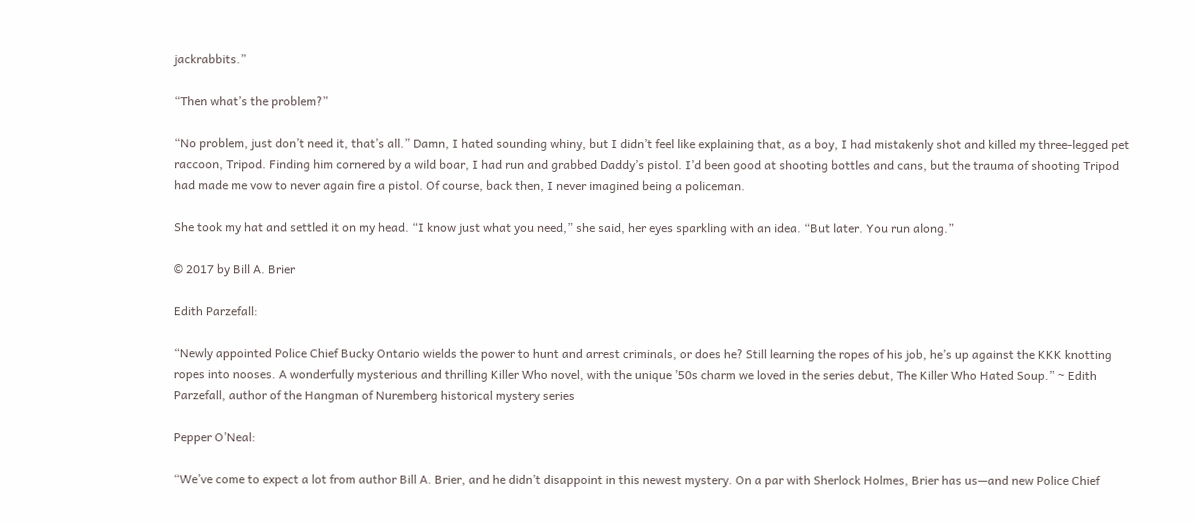jackrabbits.”

“Then what’s the problem?”

“No problem, just don’t need it, that’s all.” Damn, I hated sounding whiny, but I didn’t feel like explaining that, as a boy, I had mistakenly shot and killed my three-legged pet raccoon, Tripod. Finding him cornered by a wild boar, I had run and grabbed Daddy’s pistol. I’d been good at shooting bottles and cans, but the trauma of shooting Tripod had made me vow to never again fire a pistol. Of course, back then, I never imagined being a policeman.

She took my hat and settled it on my head. “I know just what you need,” she said, her eyes sparkling with an idea. “But later. You run along.”

© 2017 by Bill A. Brier

Edith Parzefall:

“Newly appointed Police Chief Bucky Ontario wields the power to hunt and arrest criminals, or does he? Still learning the ropes of his job, he’s up against the KKK knotting ropes into nooses. A wonderfully mysterious and thrilling Killer Who novel, with the unique ’50s charm we loved in the series debut, The Killer Who Hated Soup.” ~ Edith Parzefall, author of the Hangman of Nuremberg historical mystery series

Pepper O’Neal:

“We’ve come to expect a lot from author Bill A. Brier, and he didn’t disappoint in this newest mystery. On a par with Sherlock Holmes, Brier has us—and new Police Chief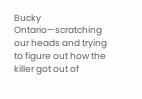Bucky Ontario—scratching our heads and trying to figure out how the killer got out of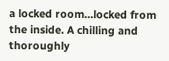a locked room…locked from the inside. A chilling and thoroughly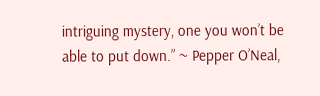intriguing mystery, one you won’t be able to put down.” ~ Pepper O’Neal,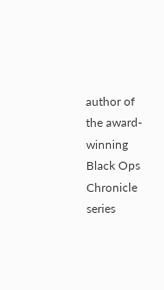author of the award-winning Black Ops Chronicle series